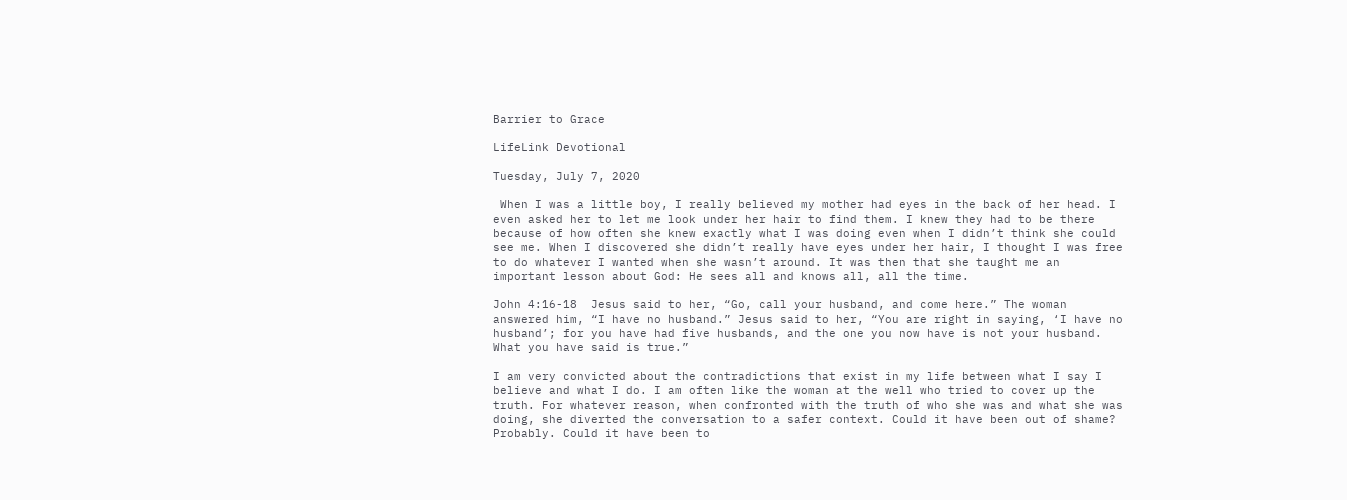Barrier to Grace

LifeLink Devotional

Tuesday, July 7, 2020

 When I was a little boy, I really believed my mother had eyes in the back of her head. I even asked her to let me look under her hair to find them. I knew they had to be there because of how often she knew exactly what I was doing even when I didn’t think she could see me. When I discovered she didn’t really have eyes under her hair, I thought I was free to do whatever I wanted when she wasn’t around. It was then that she taught me an important lesson about God: He sees all and knows all, all the time.

John 4:16-18  Jesus said to her, “Go, call your husband, and come here.” The woman answered him, “I have no husband.” Jesus said to her, “You are right in saying, ‘I have no husband’; for you have had five husbands, and the one you now have is not your husband. What you have said is true.”

I am very convicted about the contradictions that exist in my life between what I say I believe and what I do. I am often like the woman at the well who tried to cover up the truth. For whatever reason, when confronted with the truth of who she was and what she was doing, she diverted the conversation to a safer context. Could it have been out of shame? Probably. Could it have been to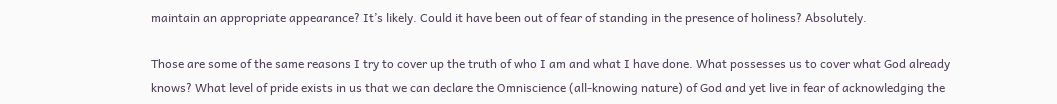maintain an appropriate appearance? It’s likely. Could it have been out of fear of standing in the presence of holiness? Absolutely.

Those are some of the same reasons I try to cover up the truth of who I am and what I have done. What possesses us to cover what God already knows? What level of pride exists in us that we can declare the Omniscience (all-knowing nature) of God and yet live in fear of acknowledging the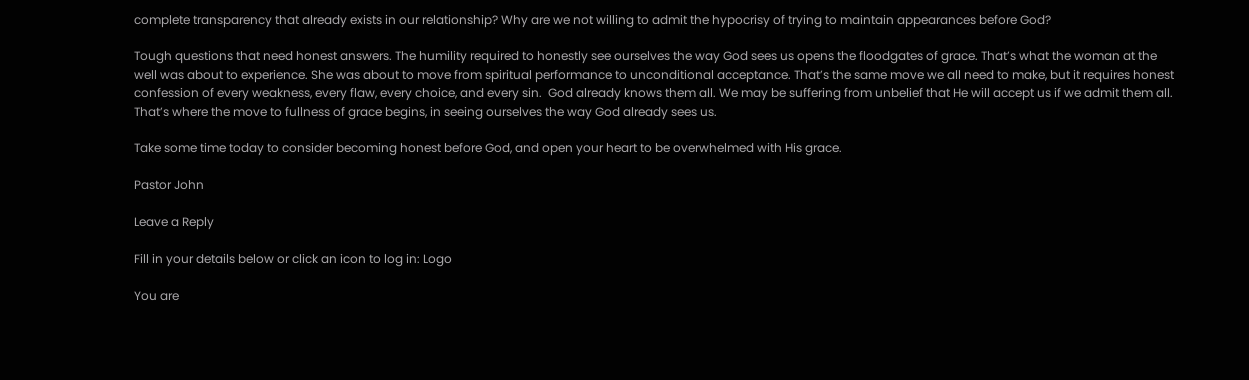complete transparency that already exists in our relationship? Why are we not willing to admit the hypocrisy of trying to maintain appearances before God?

Tough questions that need honest answers. The humility required to honestly see ourselves the way God sees us opens the floodgates of grace. That’s what the woman at the well was about to experience. She was about to move from spiritual performance to unconditional acceptance. That’s the same move we all need to make, but it requires honest confession of every weakness, every flaw, every choice, and every sin.  God already knows them all. We may be suffering from unbelief that He will accept us if we admit them all. That’s where the move to fullness of grace begins, in seeing ourselves the way God already sees us.

Take some time today to consider becoming honest before God, and open your heart to be overwhelmed with His grace.

Pastor John

Leave a Reply

Fill in your details below or click an icon to log in: Logo

You are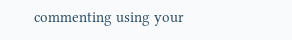commenting using your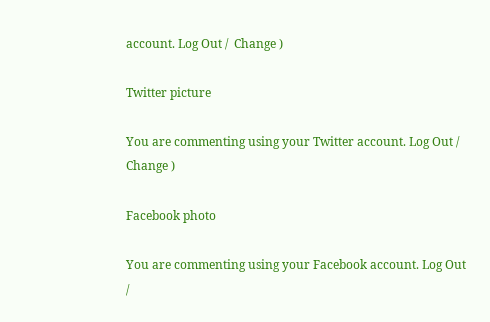account. Log Out /  Change )

Twitter picture

You are commenting using your Twitter account. Log Out /  Change )

Facebook photo

You are commenting using your Facebook account. Log Out /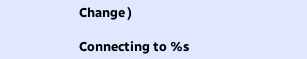Change )

Connecting to %s